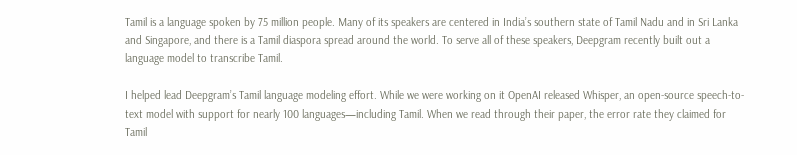Tamil is a language spoken by 75 million people. Many of its speakers are centered in India’s southern state of Tamil Nadu and in Sri Lanka and Singapore, and there is a Tamil diaspora spread around the world. To serve all of these speakers, Deepgram recently built out a language model to transcribe Tamil.

I helped lead Deepgram’s Tamil language modeling effort. While we were working on it OpenAI released Whisper, an open-source speech-to-text model with support for nearly 100 languages—including Tamil. When we read through their paper, the error rate they claimed for Tamil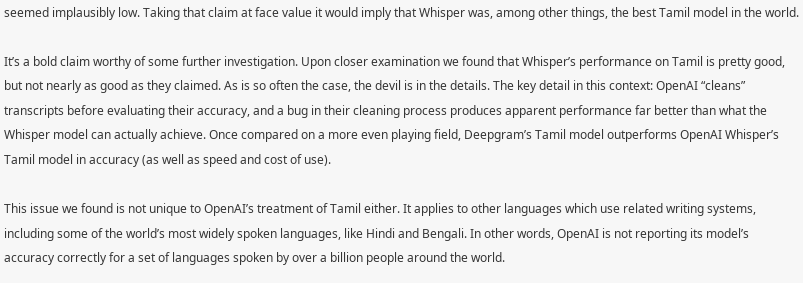seemed implausibly low. Taking that claim at face value it would imply that Whisper was, among other things, the best Tamil model in the world.

It’s a bold claim worthy of some further investigation. Upon closer examination we found that Whisper’s performance on Tamil is pretty good, but not nearly as good as they claimed. As is so often the case, the devil is in the details. The key detail in this context: OpenAI “cleans” transcripts before evaluating their accuracy, and a bug in their cleaning process produces apparent performance far better than what the Whisper model can actually achieve. Once compared on a more even playing field, Deepgram’s Tamil model outperforms OpenAI Whisper’s Tamil model in accuracy (as well as speed and cost of use).

This issue we found is not unique to OpenAI’s treatment of Tamil either. It applies to other languages which use related writing systems, including some of the world’s most widely spoken languages, like Hindi and Bengali. In other words, OpenAI is not reporting its model’s accuracy correctly for a set of languages spoken by over a billion people around the world.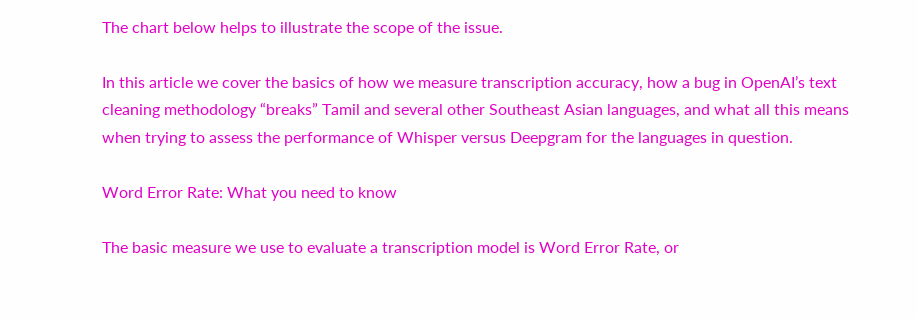The chart below helps to illustrate the scope of the issue.

In this article we cover the basics of how we measure transcription accuracy, how a bug in OpenAI’s text cleaning methodology “breaks” Tamil and several other Southeast Asian languages, and what all this means when trying to assess the performance of Whisper versus Deepgram for the languages in question.

Word Error Rate: What you need to know

The basic measure we use to evaluate a transcription model is Word Error Rate, or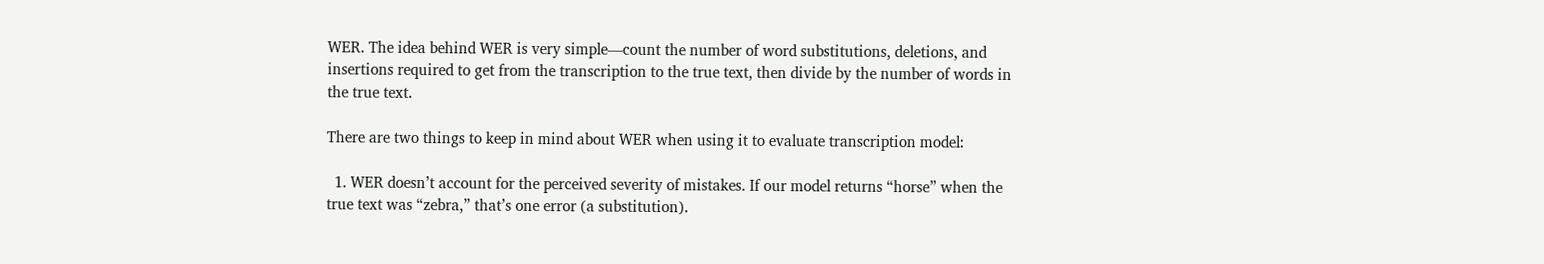WER. The idea behind WER is very simple—count the number of word substitutions, deletions, and insertions required to get from the transcription to the true text, then divide by the number of words in the true text.

There are two things to keep in mind about WER when using it to evaluate transcription model:

  1. WER doesn’t account for the perceived severity of mistakes. If our model returns “horse” when the true text was “zebra,” that’s one error (a substitution).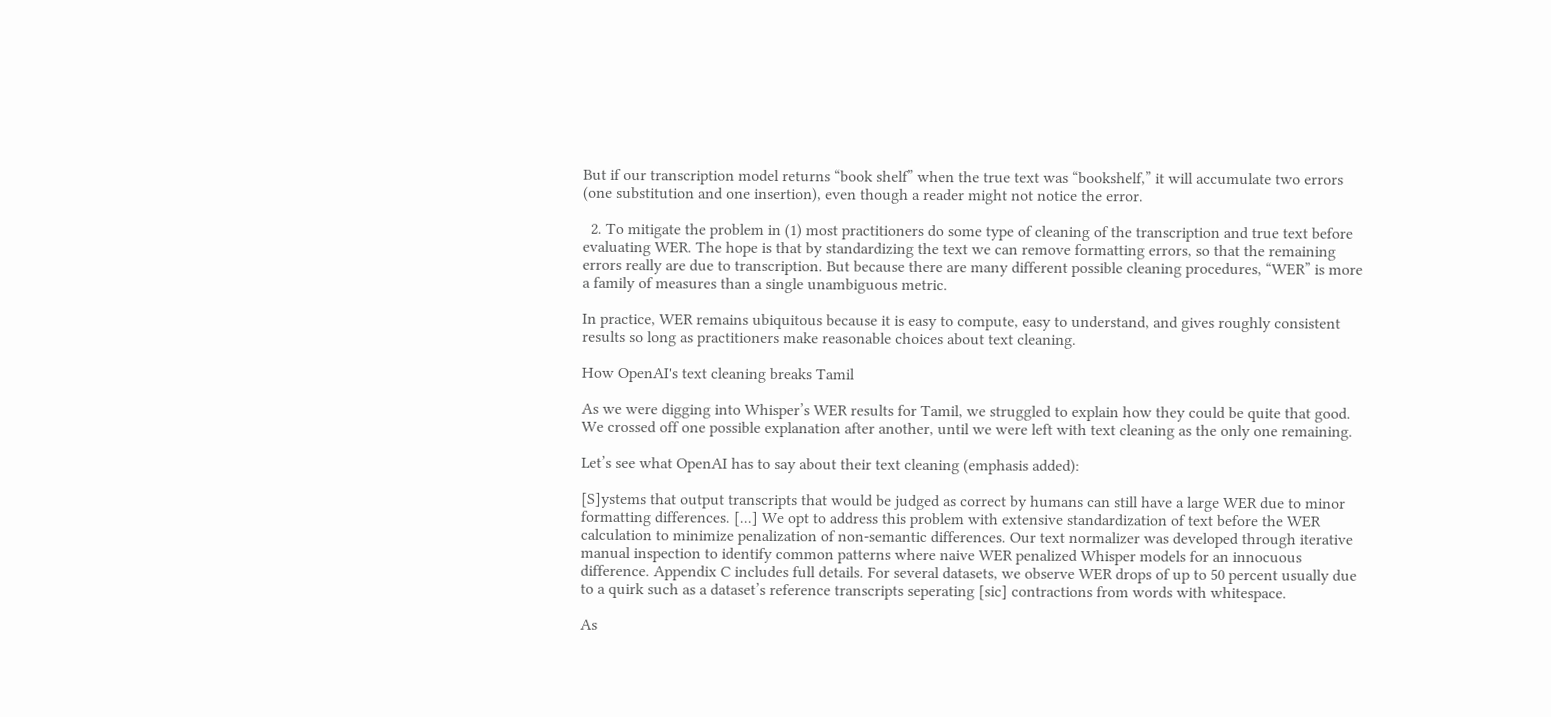But if our transcription model returns “book shelf” when the true text was “bookshelf,” it will accumulate two errors (one substitution and one insertion), even though a reader might not notice the error.

  2. To mitigate the problem in (1) most practitioners do some type of cleaning of the transcription and true text before evaluating WER. The hope is that by standardizing the text we can remove formatting errors, so that the remaining errors really are due to transcription. But because there are many different possible cleaning procedures, “WER” is more a family of measures than a single unambiguous metric.

In practice, WER remains ubiquitous because it is easy to compute, easy to understand, and gives roughly consistent results so long as practitioners make reasonable choices about text cleaning.

How OpenAI's text cleaning breaks Tamil

As we were digging into Whisper’s WER results for Tamil, we struggled to explain how they could be quite that good. We crossed off one possible explanation after another, until we were left with text cleaning as the only one remaining.

Let’s see what OpenAI has to say about their text cleaning (emphasis added):

[S]ystems that output transcripts that would be judged as correct by humans can still have a large WER due to minor formatting differences. [...] We opt to address this problem with extensive standardization of text before the WER calculation to minimize penalization of non-semantic differences. Our text normalizer was developed through iterative manual inspection to identify common patterns where naive WER penalized Whisper models for an innocuous difference. Appendix C includes full details. For several datasets, we observe WER drops of up to 50 percent usually due to a quirk such as a dataset’s reference transcripts seperating [sic] contractions from words with whitespace.

As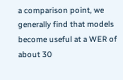a comparison point, we generally find that models become useful at a WER of about 30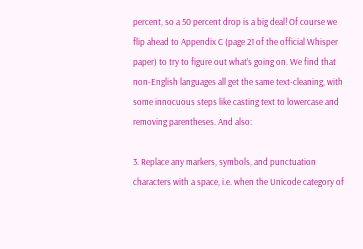percent, so a 50 percent drop is a big deal! Of course we flip ahead to Appendix C (page 21 of the official Whisper paper) to try to figure out what’s going on. We find that non-English languages all get the same text-cleaning, with some innocuous steps like casting text to lowercase and removing parentheses. And also:

3. Replace any markers, symbols, and punctuation characters with a space, i.e. when the Unicode category of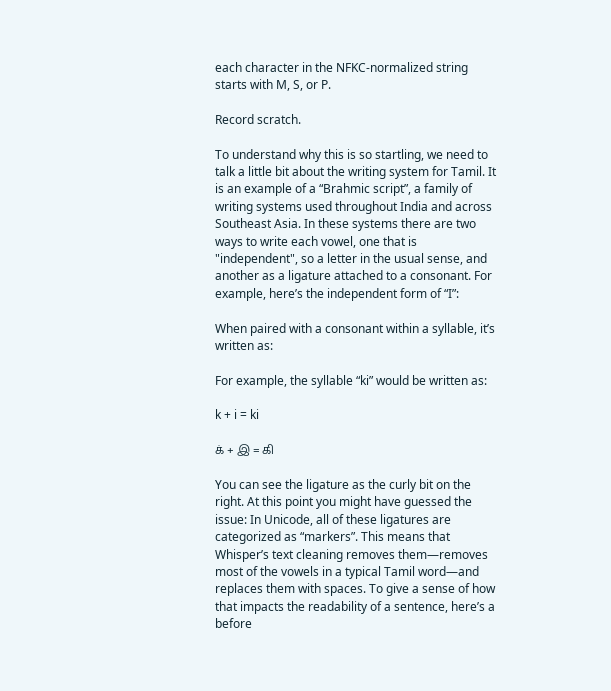each character in the NFKC-normalized string starts with M, S, or P.

Record scratch.

To understand why this is so startling, we need to talk a little bit about the writing system for Tamil. It is an example of a “Brahmic script”, a family of writing systems used throughout India and across Southeast Asia. In these systems there are two ways to write each vowel, one that is "independent", so a letter in the usual sense, and another as a ligature attached to a consonant. For example, here’s the independent form of “I”:

When paired with a consonant within a syllable, it’s written as:

For example, the syllable “ki” would be written as:

k + i = ki

க் + இ = கி

You can see the ligature as the curly bit on the right. At this point you might have guessed the issue: In Unicode, all of these ligatures are categorized as “markers”. This means that Whisper’s text cleaning removes them—removes most of the vowels in a typical Tamil word—and replaces them with spaces. To give a sense of how that impacts the readability of a sentence, here’s a before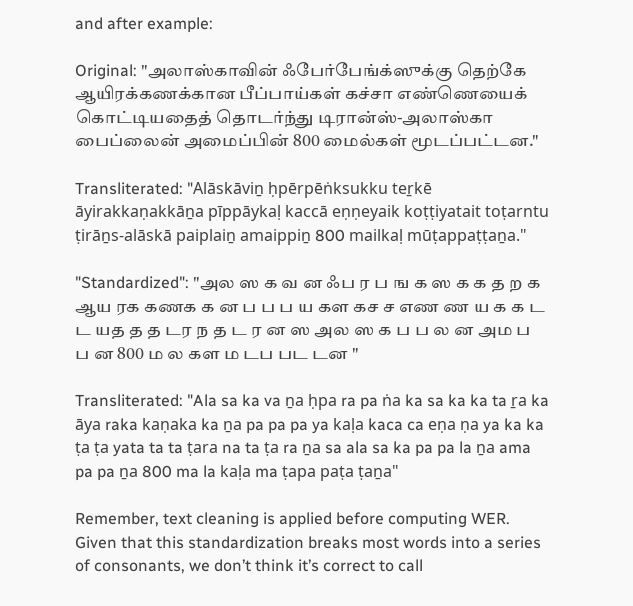and after example:

Original: "அலாஸ்காவின் ஃபேர்பேங்க்ஸுக்கு தெற்கே ஆயிரக்கணக்கான பீப்பாய்கள் கச்சா எண்ணெயைக் கொட்டியதைத் தொடர்ந்து டிரான்ஸ்-அலாஸ்கா பைப்லைன் அமைப்பின் 800 மைல்கள் மூடப்பட்டன."

Transliterated: "Alāskāviṉ ḥpērpēṅksukku teṟkē āyirakkaṇakkāṉa pīppāykaḷ kaccā eṇṇeyaik koṭṭiyatait toṭarntu ṭirāṉs-alāskā paiplaiṉ amaippiṉ 800 mailkaḷ mūṭappaṭṭaṉa."

"Standardized": "அல ஸ க வ ன ஃப ர ப ங க ஸ க க த ற க ஆய ரக கணக க ன ப ப ப ய கள கச ச எண ண ய க க ட ட யத த த டர ந த ட ர ன ஸ அல ஸ க ப ப ல ன அம ப ப ன 800 ம ல கள ம டப பட டன "

Transliterated: "Ala sa ka va ṉa ḥpa ra pa ṅa ka sa ka ka ta ṟa ka āya raka kaṇaka ka ṉa pa pa pa ya kaḷa kaca ca eṇa ṇa ya ka ka ṭa ṭa yata ta ta ṭara na ta ṭa ra ṉa sa ala sa ka pa pa la ṉa ama pa pa ṉa 800 ma la kaḷa ma ṭapa paṭa ṭaṉa"

Remember, text cleaning is applied before computing WER. Given that this standardization breaks most words into a series of consonants, we don’t think it’s correct to call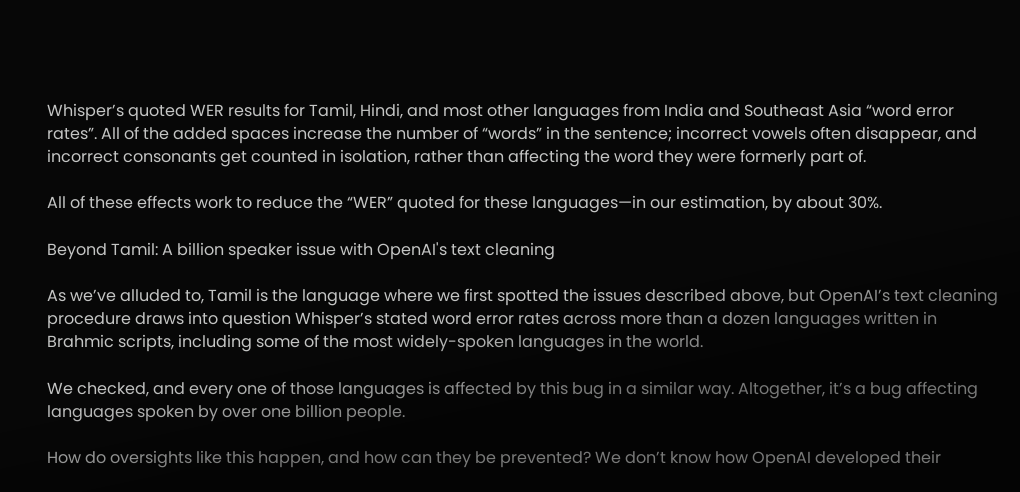Whisper’s quoted WER results for Tamil, Hindi, and most other languages from India and Southeast Asia “word error rates”. All of the added spaces increase the number of “words” in the sentence; incorrect vowels often disappear, and incorrect consonants get counted in isolation, rather than affecting the word they were formerly part of.

All of these effects work to reduce the “WER” quoted for these languages—in our estimation, by about 30%.

Beyond Tamil: A billion speaker issue with OpenAI's text cleaning

As we’ve alluded to, Tamil is the language where we first spotted the issues described above, but OpenAI’s text cleaning procedure draws into question Whisper’s stated word error rates across more than a dozen languages written in Brahmic scripts, including some of the most widely-spoken languages in the world.

We checked, and every one of those languages is affected by this bug in a similar way. Altogether, it’s a bug affecting languages spoken by over one billion people.

How do oversights like this happen, and how can they be prevented? We don’t know how OpenAI developed their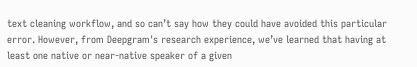text cleaning workflow, and so can’t say how they could have avoided this particular error. However, from Deepgram's research experience, we’ve learned that having at least one native or near-native speaker of a given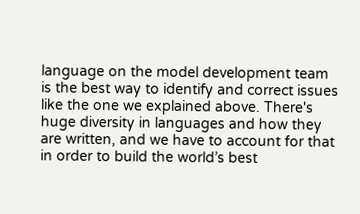language on the model development team is the best way to identify and correct issues like the one we explained above. There's huge diversity in languages and how they are written, and we have to account for that in order to build the world’s best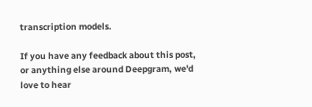transcription models.

If you have any feedback about this post, or anything else around Deepgram, we'd love to hear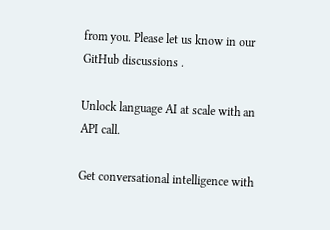from you. Please let us know in our GitHub discussions .

Unlock language AI at scale with an API call.

Get conversational intelligence with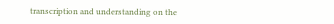transcription and understanding on the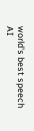world's best speech AI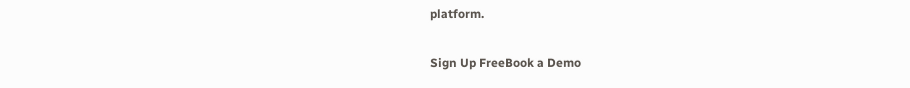platform.

Sign Up FreeBook a Demo